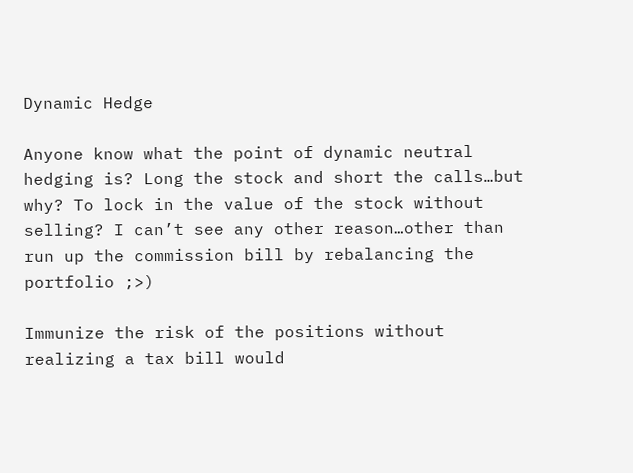Dynamic Hedge

Anyone know what the point of dynamic neutral hedging is? Long the stock and short the calls…but why? To lock in the value of the stock without selling? I can’t see any other reason…other than run up the commission bill by rebalancing the portfolio ;>)

Immunize the risk of the positions without realizing a tax bill would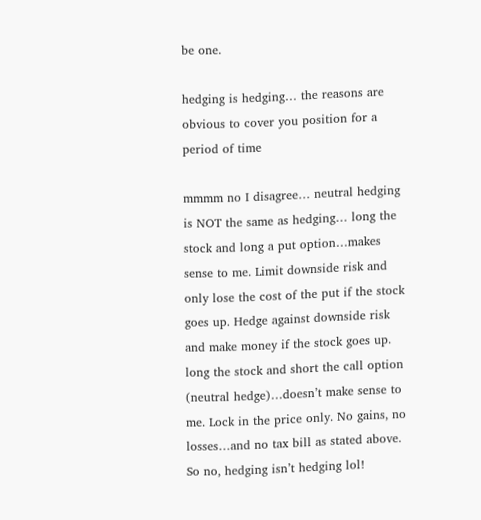be one.

hedging is hedging… the reasons are obvious to cover you position for a period of time

mmmm no I disagree… neutral hedging is NOT the same as hedging… long the stock and long a put option…makes sense to me. Limit downside risk and only lose the cost of the put if the stock goes up. Hedge against downside risk and make money if the stock goes up. long the stock and short the call option (neutral hedge)…doesn’t make sense to me. Lock in the price only. No gains, no losses…and no tax bill as stated above. So no, hedging isn’t hedging lol!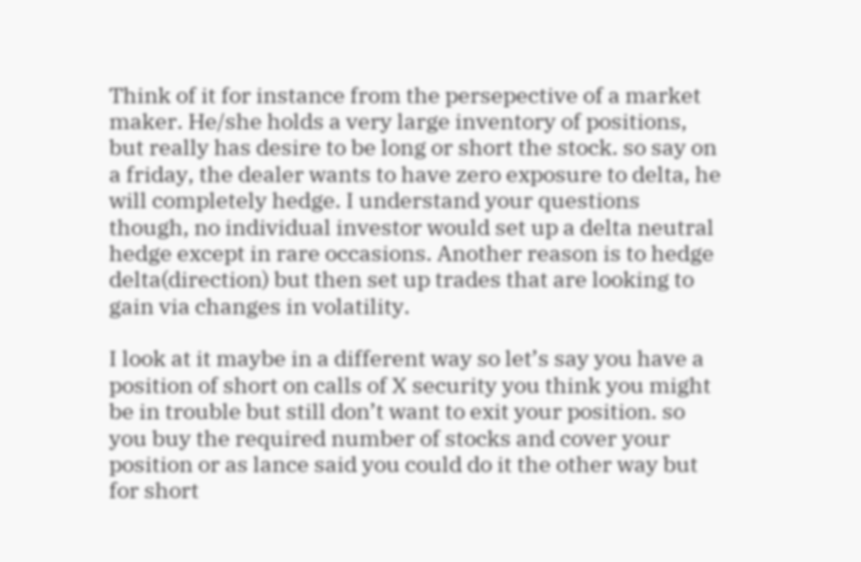Think of it for instance from the persepective of a market maker. He/she holds a very large inventory of positions, but really has desire to be long or short the stock. so say on a friday, the dealer wants to have zero exposure to delta, he will completely hedge. I understand your questions though, no individual investor would set up a delta neutral hedge except in rare occasions. Another reason is to hedge delta(direction) but then set up trades that are looking to gain via changes in volatility.

I look at it maybe in a different way so let’s say you have a position of short on calls of X security you think you might be in trouble but still don’t want to exit your position. so you buy the required number of stocks and cover your position or as lance said you could do it the other way but for short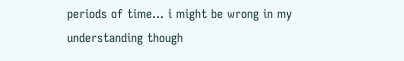periods of time… i might be wrong in my understanding though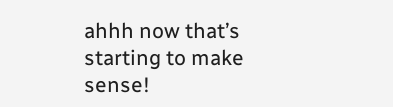ahhh now that’s starting to make sense!